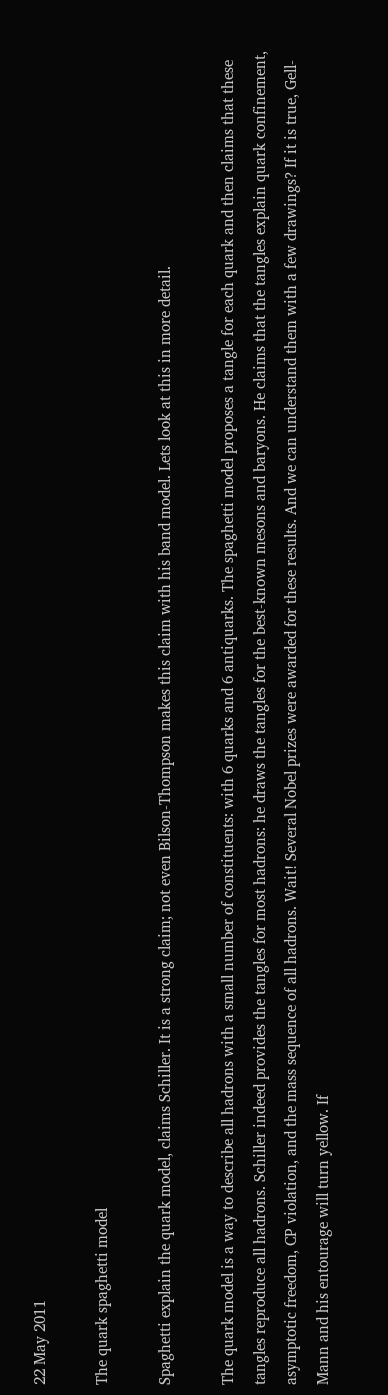22 May 2011

The quark spaghetti model

Spaghetti explain the quark model, claims Schiller. It is a strong claim; not even Bilson-Thompson makes this claim with his band model. Lets look at this in more detail.

The quark model is a way to describe all hadrons with a small number of constituents: with 6 quarks and 6 antiquarks. The spaghetti model proposes a tangle for each quark and then claims that these tangles reproduce all hadrons. Schiller indeed provides the tangles for most hadrons: he draws the tangles for the best-known mesons and baryons. He claims that the tangles explain quark confinement, asymptotic freedom, CP violation, and the mass sequence of all hadrons. Wait! Several Nobel prizes were awarded for these results. And we can understand them with a few drawings? If it is true, Gell-Mann and his entourage will turn yellow. If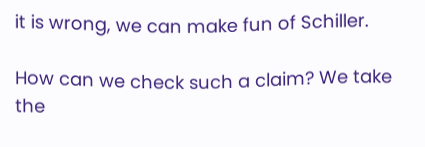it is wrong, we can make fun of Schiller.

How can we check such a claim? We take the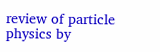review of particle physics by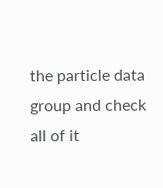the particle data group and check all of it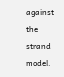against the strand model.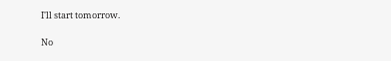I'll start tomorrow.

No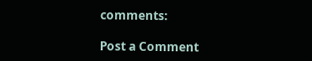comments:

Post a Comment